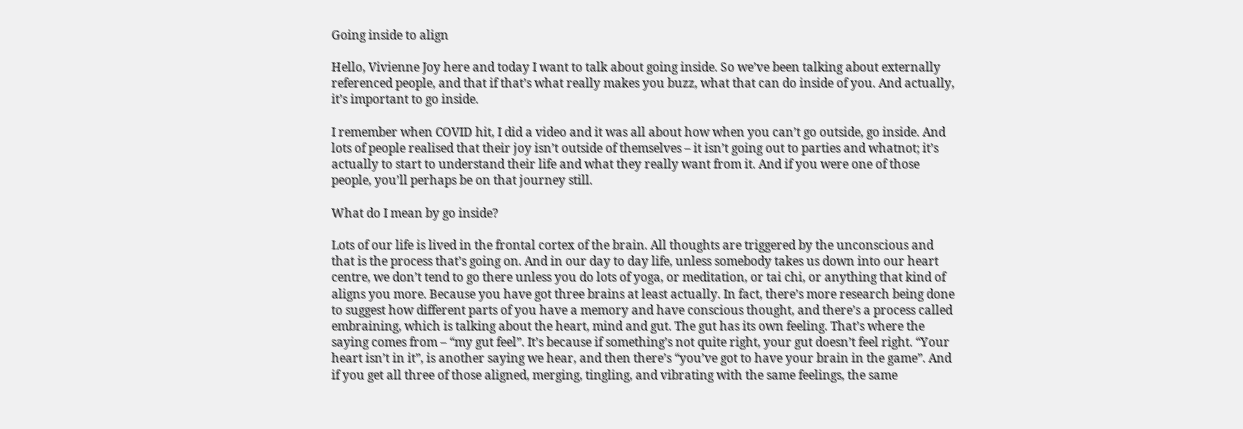Going inside to align

Hello, Vivienne Joy here and today I want to talk about going inside. So we’ve been talking about externally referenced people, and that if that’s what really makes you buzz, what that can do inside of you. And actually, it’s important to go inside.

I remember when COVID hit, I did a video and it was all about how when you can’t go outside, go inside. And lots of people realised that their joy isn’t outside of themselves – it isn’t going out to parties and whatnot; it’s actually to start to understand their life and what they really want from it. And if you were one of those people, you’ll perhaps be on that journey still.

What do I mean by go inside?

Lots of our life is lived in the frontal cortex of the brain. All thoughts are triggered by the unconscious and that is the process that’s going on. And in our day to day life, unless somebody takes us down into our heart centre, we don’t tend to go there unless you do lots of yoga, or meditation, or tai chi, or anything that kind of aligns you more. Because you have got three brains at least actually. In fact, there’s more research being done to suggest how different parts of you have a memory and have conscious thought, and there’s a process called embraining, which is talking about the heart, mind and gut. The gut has its own feeling. That’s where the saying comes from – “my gut feel”. It’s because if something’s not quite right, your gut doesn’t feel right. “Your heart isn’t in it”, is another saying we hear, and then there’s “you’ve got to have your brain in the game”. And if you get all three of those aligned, merging, tingling, and vibrating with the same feelings, the same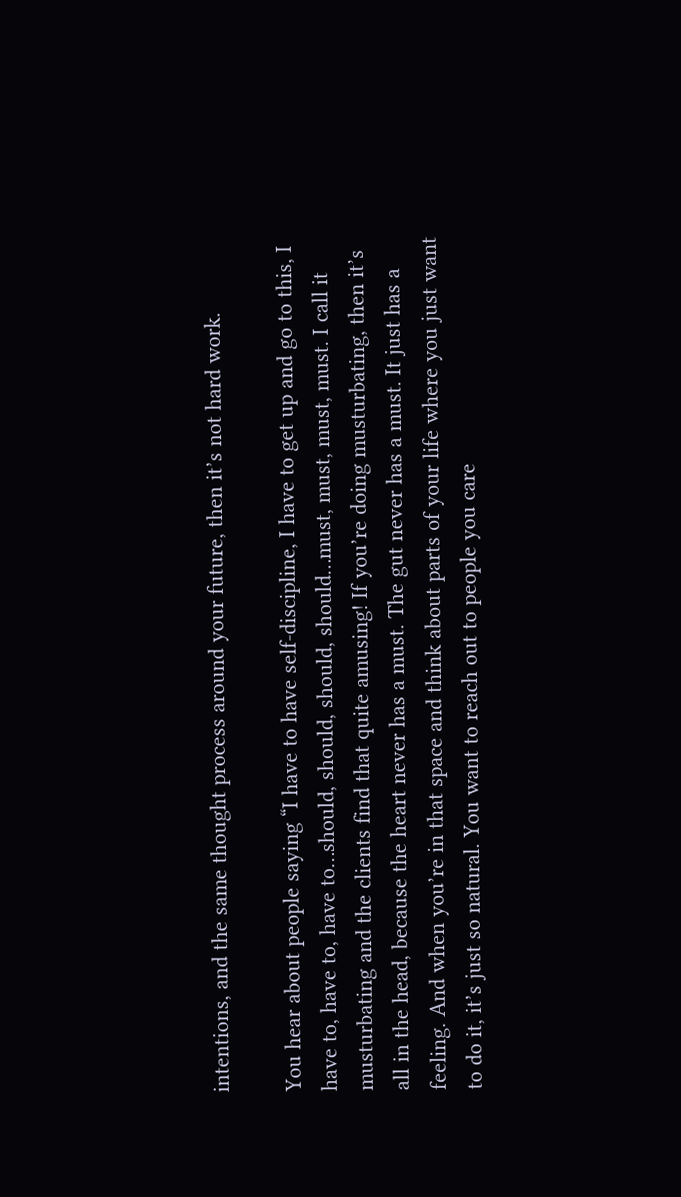intentions, and the same thought process around your future, then it’s not hard work.

You hear about people saying “I have to have self-discipline, I have to get up and go to this, I have to, have to, have to…should, should, should, should…must, must, must, must. I call it musturbating and the clients find that quite amusing! If you’re doing musturbating, then it’s all in the head, because the heart never has a must. The gut never has a must. It just has a feeling. And when you’re in that space and think about parts of your life where you just want to do it, it’s just so natural. You want to reach out to people you care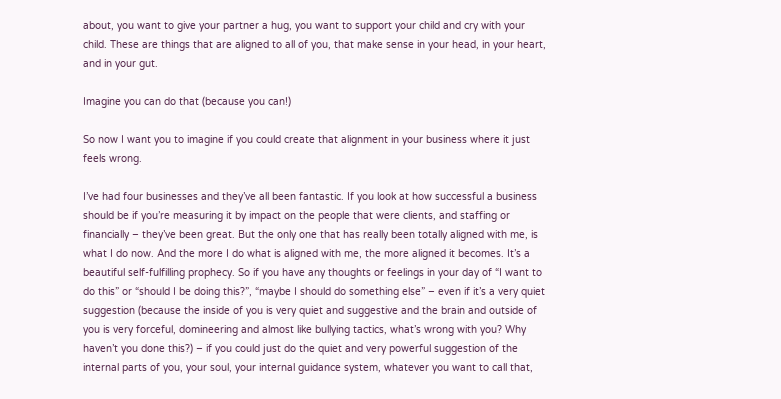about, you want to give your partner a hug, you want to support your child and cry with your child. These are things that are aligned to all of you, that make sense in your head, in your heart, and in your gut.

Imagine you can do that (because you can!)

So now I want you to imagine if you could create that alignment in your business where it just feels wrong.

I’ve had four businesses and they’ve all been fantastic. If you look at how successful a business should be if you’re measuring it by impact on the people that were clients, and staffing or financially – they’ve been great. But the only one that has really been totally aligned with me, is what I do now. And the more I do what is aligned with me, the more aligned it becomes. It’s a beautiful self-fulfilling prophecy. So if you have any thoughts or feelings in your day of “I want to do this” or “should I be doing this?”, “maybe I should do something else” – even if it’s a very quiet suggestion (because the inside of you is very quiet and suggestive and the brain and outside of you is very forceful, domineering and almost like bullying tactics, what’s wrong with you? Why haven’t you done this?) – if you could just do the quiet and very powerful suggestion of the internal parts of you, your soul, your internal guidance system, whatever you want to call that,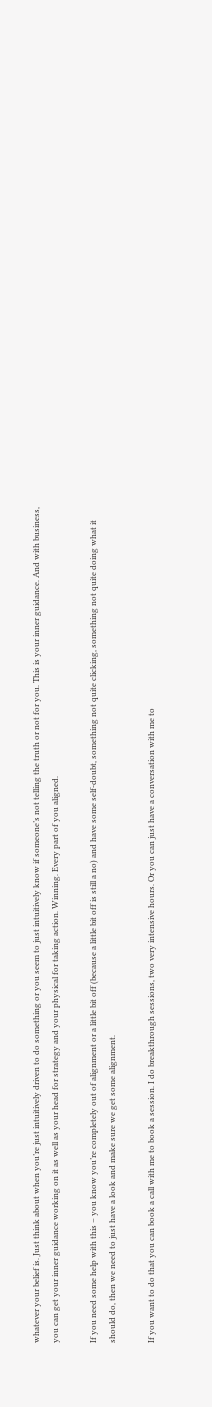whatever your belief is. Just think about when you’re just intuitively driven to do something or you seem to just intuitively know if someone’s not telling the truth or not for you. This is your inner guidance. And with business, you can get your inner guidance working on it as well as your head for strategy and your physical for taking action. Winning. Every part of you aligned.

If you need some help with this – you know you’re completely out of alignment or a little bit off (because a little bit off is still a no) and have some self-doubt, something not quite clicking, something not quite doing what it should do, then we need to just have a look and make sure we get some alignment.

If you want to do that you can book a call with me to book a session. I do breakthrough sessions, two very intensive hours. Or you can just have a conversation with me to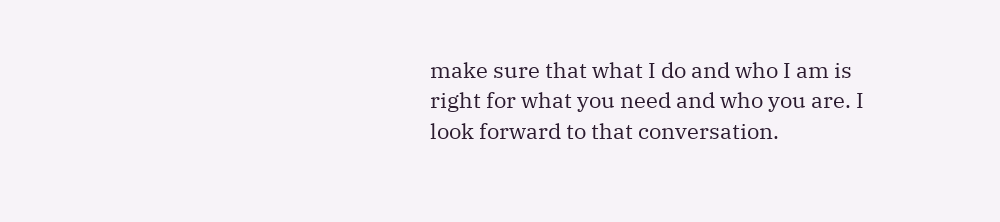make sure that what I do and who I am is right for what you need and who you are. I look forward to that conversation.